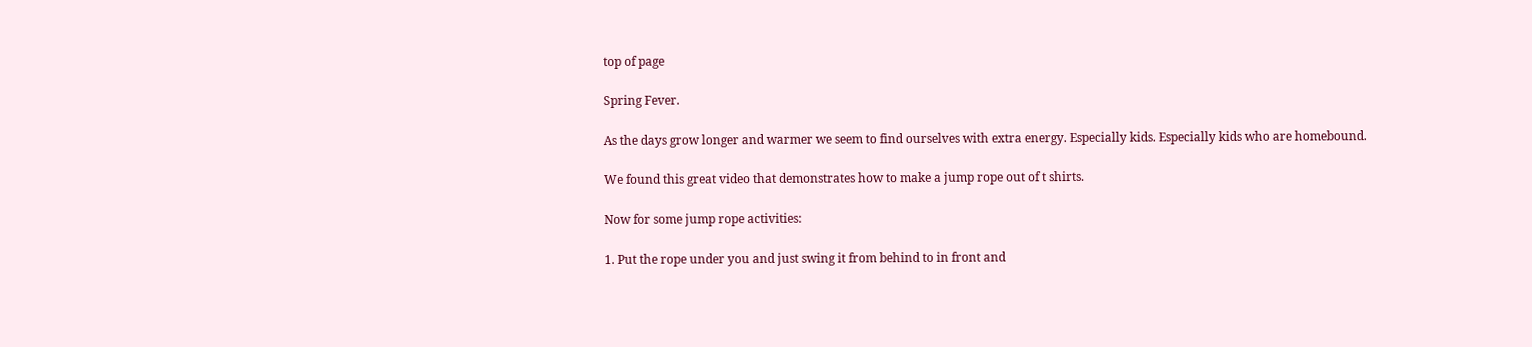top of page

Spring Fever.

As the days grow longer and warmer we seem to find ourselves with extra energy. Especially kids. Especially kids who are homebound.

We found this great video that demonstrates how to make a jump rope out of t shirts.

Now for some jump rope activities:

1. Put the rope under you and just swing it from behind to in front and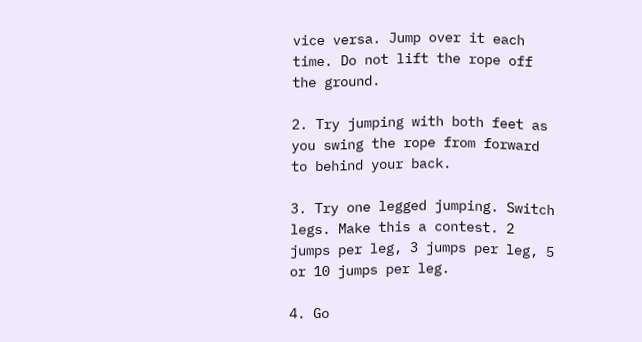vice versa. Jump over it each time. Do not lift the rope off the ground.

2. Try jumping with both feet as you swing the rope from forward to behind your back.

3. Try one legged jumping. Switch legs. Make this a contest. 2 jumps per leg, 3 jumps per leg, 5 or 10 jumps per leg.

4. Go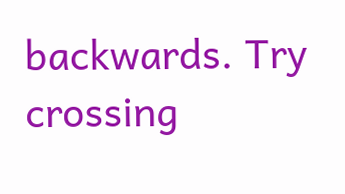backwards. Try crossing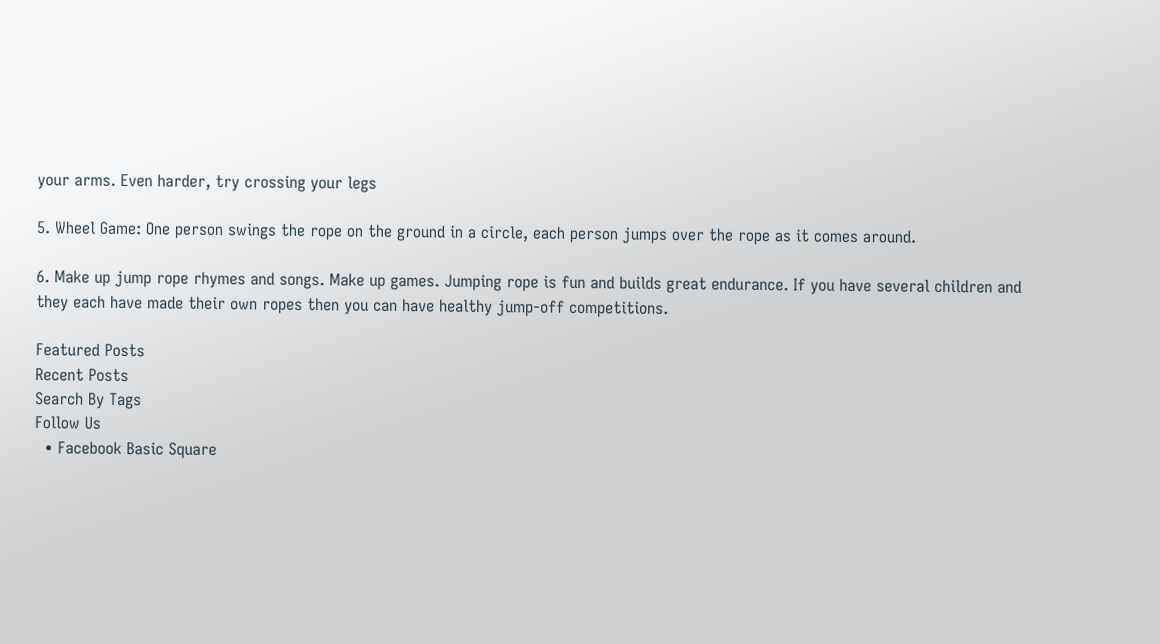your arms. Even harder, try crossing your legs

5. Wheel Game: One person swings the rope on the ground in a circle, each person jumps over the rope as it comes around.

6. Make up jump rope rhymes and songs. Make up games. Jumping rope is fun and builds great endurance. If you have several children and they each have made their own ropes then you can have healthy jump-off competitions.

Featured Posts
Recent Posts
Search By Tags
Follow Us
  • Facebook Basic Square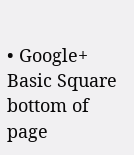• Google+ Basic Square
bottom of page